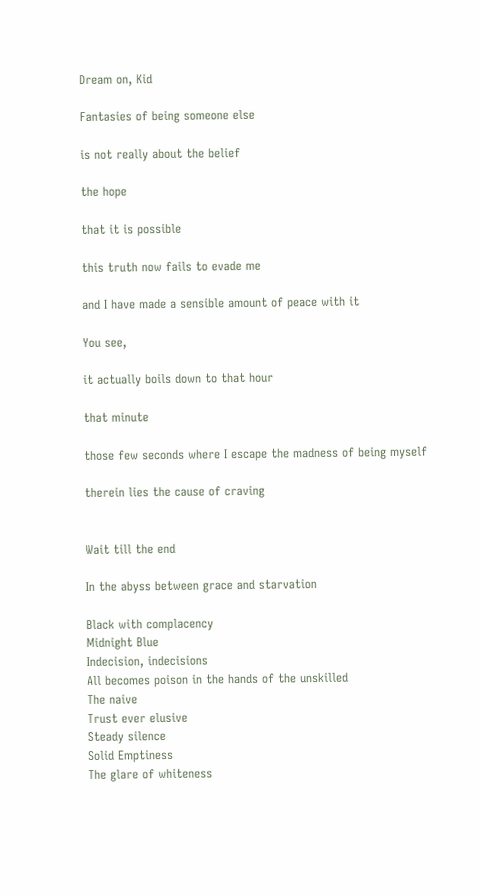Dream on, Kid

Fantasies of being someone else

is not really about the belief

the hope

that it is possible

this truth now fails to evade me

and I have made a sensible amount of peace with it

You see,

it actually boils down to that hour

that minute

those few seconds where I escape the madness of being myself

therein lies the cause of craving


Wait till the end

In the abyss between grace and starvation

Black with complacency
Midnight Blue
Indecision, indecisions
All becomes poison in the hands of the unskilled
The naive
Trust ever elusive
Steady silence
Solid Emptiness
The glare of whiteness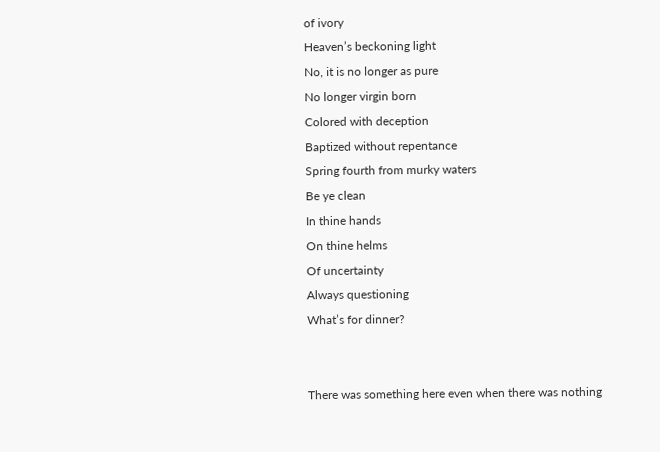of ivory
Heaven’s beckoning light
No, it is no longer as pure
No longer virgin born
Colored with deception
Baptized without repentance
Spring fourth from murky waters
Be ye clean
In thine hands
On thine helms
Of uncertainty
Always questioning
What’s for dinner?


There was something here even when there was nothing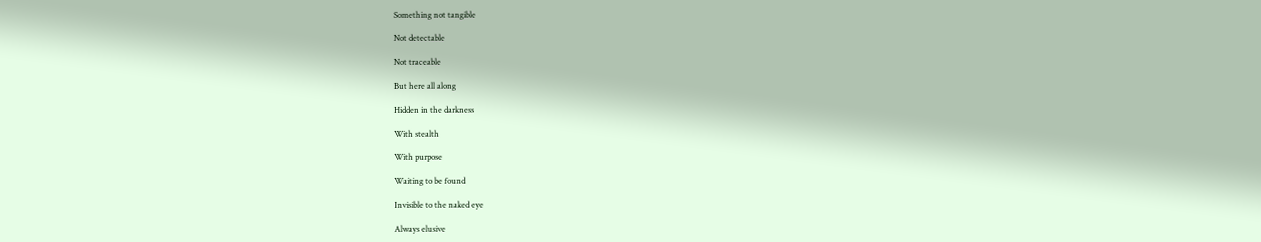Something not tangible

Not detectable

Not traceable

But here all along

Hidden in the darkness

With stealth

With purpose

Waiting to be found

Invisible to the naked eye

Always elusive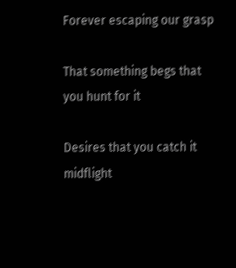Forever escaping our grasp

That something begs that you hunt for it

Desires that you catch it midflight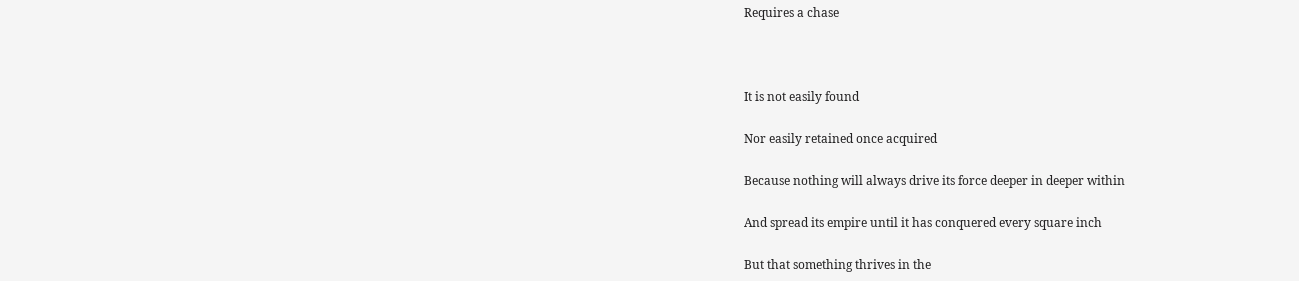Requires a chase



It is not easily found

Nor easily retained once acquired

Because nothing will always drive its force deeper in deeper within

And spread its empire until it has conquered every square inch

But that something thrives in the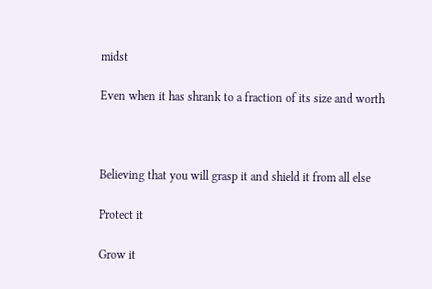midst

Even when it has shrank to a fraction of its size and worth



Believing that you will grasp it and shield it from all else

Protect it

Grow it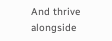And thrive alongside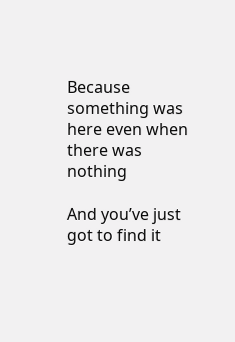Because something was here even when there was nothing

And you’ve just got to find it